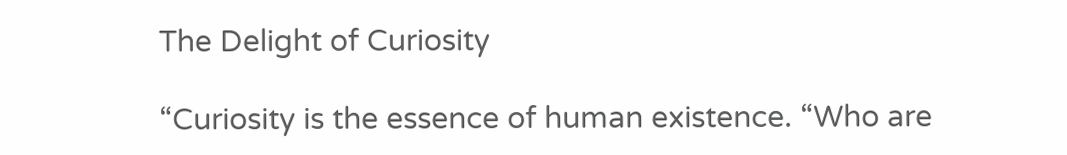The Delight of Curiosity

“Curiosity is the essence of human existence. “Who are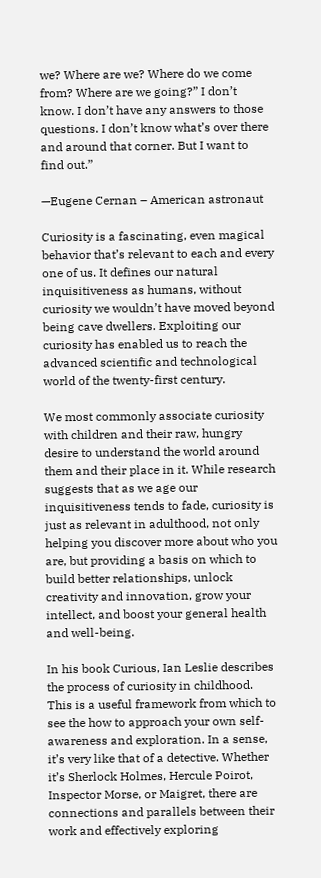we? Where are we? Where do we come from? Where are we going?” I don’t know. I don’t have any answers to those questions. I don’t know what’s over there and around that corner. But I want to find out.”

—Eugene Cernan – American astronaut

Curiosity is a fascinating, even magical behavior that’s relevant to each and every one of us. It defines our natural inquisitiveness as humans, without curiosity we wouldn’t have moved beyond being cave dwellers. Exploiting our curiosity has enabled us to reach the advanced scientific and technological world of the twenty-first century.

We most commonly associate curiosity with children and their raw, hungry desire to understand the world around them and their place in it. While research suggests that as we age our inquisitiveness tends to fade, curiosity is just as relevant in adulthood, not only helping you discover more about who you are, but providing a basis on which to build better relationships, unlock creativity and innovation, grow your intellect, and boost your general health and well-being.

In his book Curious, Ian Leslie describes the process of curiosity in childhood. This is a useful framework from which to see the how to approach your own self-awareness and exploration. In a sense, it’s very like that of a detective. Whether it’s Sherlock Holmes, Hercule Poirot, Inspector Morse, or Maigret, there are connections and parallels between their work and effectively exploring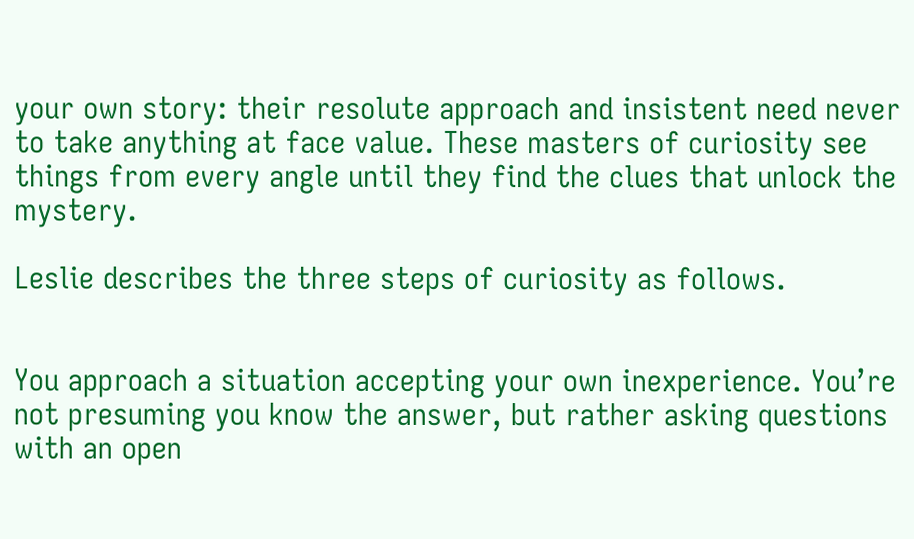your own story: their resolute approach and insistent need never to take anything at face value. These masters of curiosity see things from every angle until they find the clues that unlock the mystery.

Leslie describes the three steps of curiosity as follows.


You approach a situation accepting your own inexperience. You’re not presuming you know the answer, but rather asking questions with an open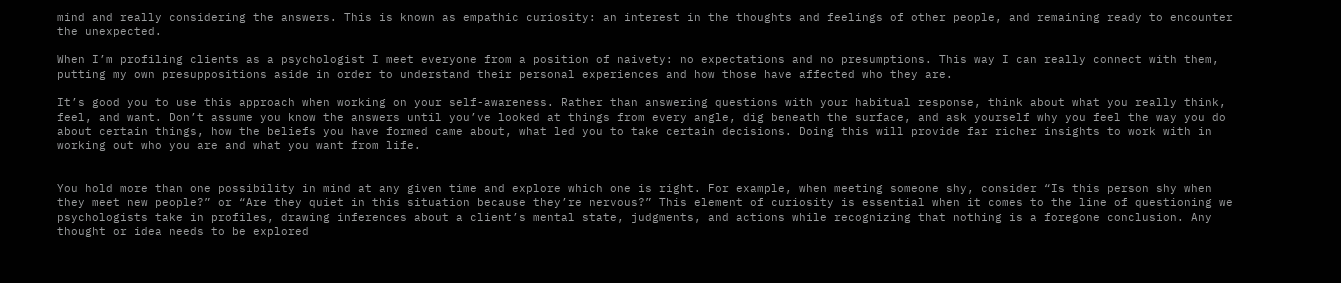mind and really considering the answers. This is known as empathic curiosity: an interest in the thoughts and feelings of other people, and remaining ready to encounter the unexpected.

When I’m profiling clients as a psychologist I meet everyone from a position of naivety: no expectations and no presumptions. This way I can really connect with them, putting my own presuppositions aside in order to understand their personal experiences and how those have affected who they are.

It’s good you to use this approach when working on your self-awareness. Rather than answering questions with your habitual response, think about what you really think, feel, and want. Don’t assume you know the answers until you’ve looked at things from every angle, dig beneath the surface, and ask yourself why you feel the way you do about certain things, how the beliefs you have formed came about, what led you to take certain decisions. Doing this will provide far richer insights to work with in working out who you are and what you want from life.


You hold more than one possibility in mind at any given time and explore which one is right. For example, when meeting someone shy, consider “Is this person shy when they meet new people?” or “Are they quiet in this situation because they’re nervous?” This element of curiosity is essential when it comes to the line of questioning we psychologists take in profiles, drawing inferences about a client’s mental state, judgments, and actions while recognizing that nothing is a foregone conclusion. Any thought or idea needs to be explored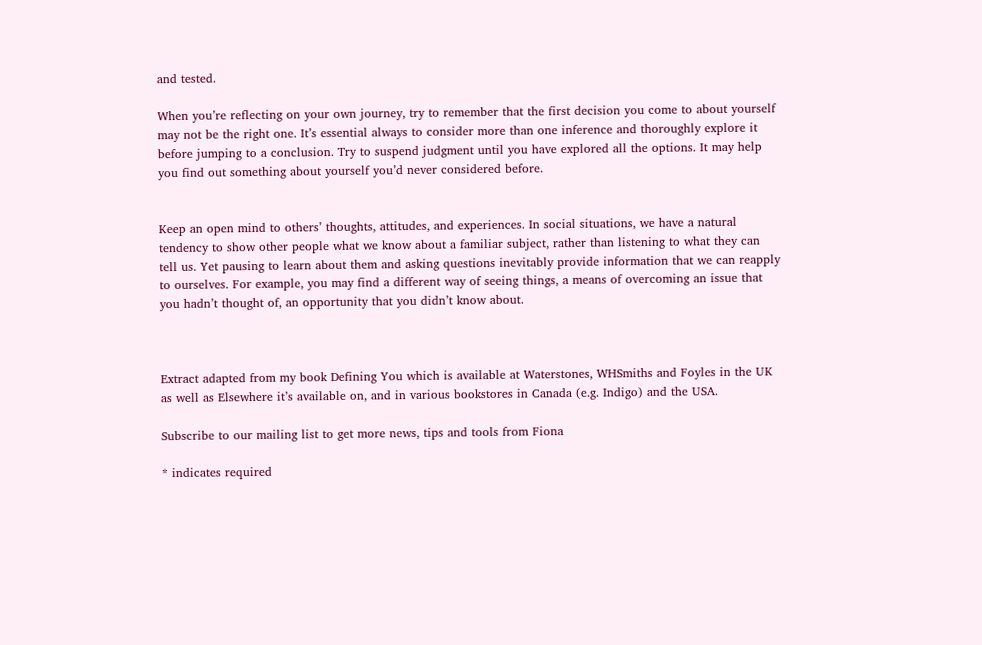and tested.

When you’re reflecting on your own journey, try to remember that the first decision you come to about yourself may not be the right one. It’s essential always to consider more than one inference and thoroughly explore it before jumping to a conclusion. Try to suspend judgment until you have explored all the options. It may help you find out something about yourself you’d never considered before.


Keep an open mind to others’ thoughts, attitudes, and experiences. In social situations, we have a natural tendency to show other people what we know about a familiar subject, rather than listening to what they can tell us. Yet pausing to learn about them and asking questions inevitably provide information that we can reapply to ourselves. For example, you may find a different way of seeing things, a means of overcoming an issue that you hadn’t thought of, an opportunity that you didn’t know about.



Extract adapted from my book Defining You which is available at Waterstones, WHSmiths and Foyles in the UK as well as Elsewhere it’s available on, and in various bookstores in Canada (e.g. Indigo) and the USA.

Subscribe to our mailing list to get more news, tips and tools from Fiona

* indicates required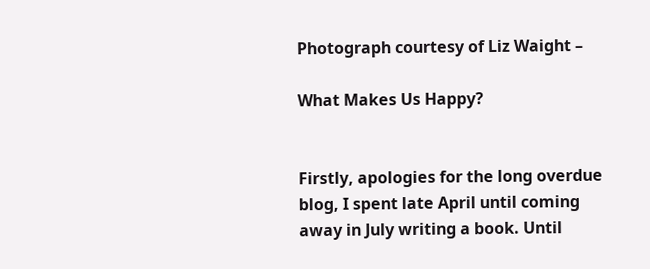Photograph courtesy of Liz Waight –

What Makes Us Happy?


Firstly, apologies for the long overdue blog, I spent late April until coming away in July writing a book. Until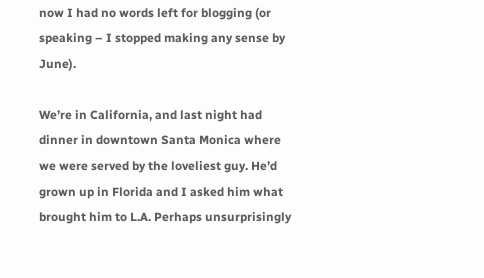now I had no words left for blogging (or speaking – I stopped making any sense by June).

We’re in California, and last night had dinner in downtown Santa Monica where we were served by the loveliest guy. He’d grown up in Florida and I asked him what brought him to L.A. Perhaps unsurprisingly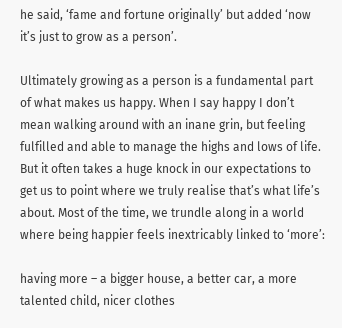he said, ‘fame and fortune originally’ but added ‘now it’s just to grow as a person’.

Ultimately growing as a person is a fundamental part of what makes us happy. When I say happy I don’t mean walking around with an inane grin, but feeling fulfilled and able to manage the highs and lows of life. But it often takes a huge knock in our expectations to get us to point where we truly realise that’s what life’s about. Most of the time, we trundle along in a world where being happier feels inextricably linked to ‘more’:

having more – a bigger house, a better car, a more talented child, nicer clothes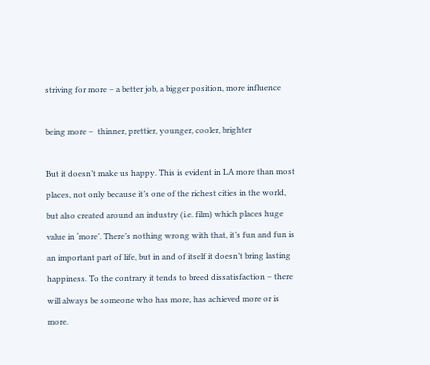striving for more – a better job, a bigger position, more influence

being more –  thinner, prettier, younger, cooler, brighter

But it doesn’t make us happy. This is evident in LA more than most places, not only because it’s one of the richest cities in the world, but also created around an industry (i.e. film) which places huge value in ‘more’. There’s nothing wrong with that, it’s fun and fun is an important part of life, but in and of itself it doesn’t bring lasting happiness. To the contrary it tends to breed dissatisfaction – there will always be someone who has more, has achieved more or is more.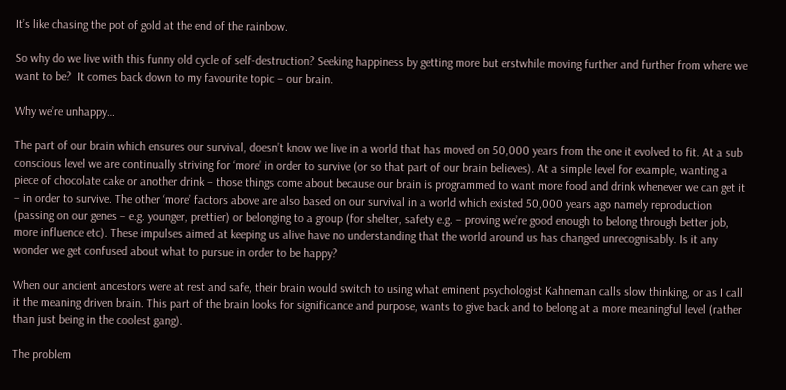It’s like chasing the pot of gold at the end of the rainbow.

So why do we live with this funny old cycle of self-destruction? Seeking happiness by getting more but erstwhile moving further and further from where we want to be?  It comes back down to my favourite topic – our brain.

Why we’re unhappy…

The part of our brain which ensures our survival, doesn’t know we live in a world that has moved on 50,000 years from the one it evolved to fit. At a sub conscious level we are continually striving for ‘more’ in order to survive (or so that part of our brain believes). At a simple level for example, wanting a piece of chocolate cake or another drink – those things come about because our brain is programmed to want more food and drink whenever we can get it – in order to survive. The other ‘more’ factors above are also based on our survival in a world which existed 50,000 years ago namely reproduction (passing on our genes – e.g. younger, prettier) or belonging to a group (for shelter, safety e.g. – proving we’re good enough to belong through better job, more influence etc). These impulses aimed at keeping us alive have no understanding that the world around us has changed unrecognisably. Is it any wonder we get confused about what to pursue in order to be happy?

When our ancient ancestors were at rest and safe, their brain would switch to using what eminent psychologist Kahneman calls slow thinking, or as I call it the meaning driven brain. This part of the brain looks for significance and purpose, wants to give back and to belong at a more meaningful level (rather than just being in the coolest gang).

The problem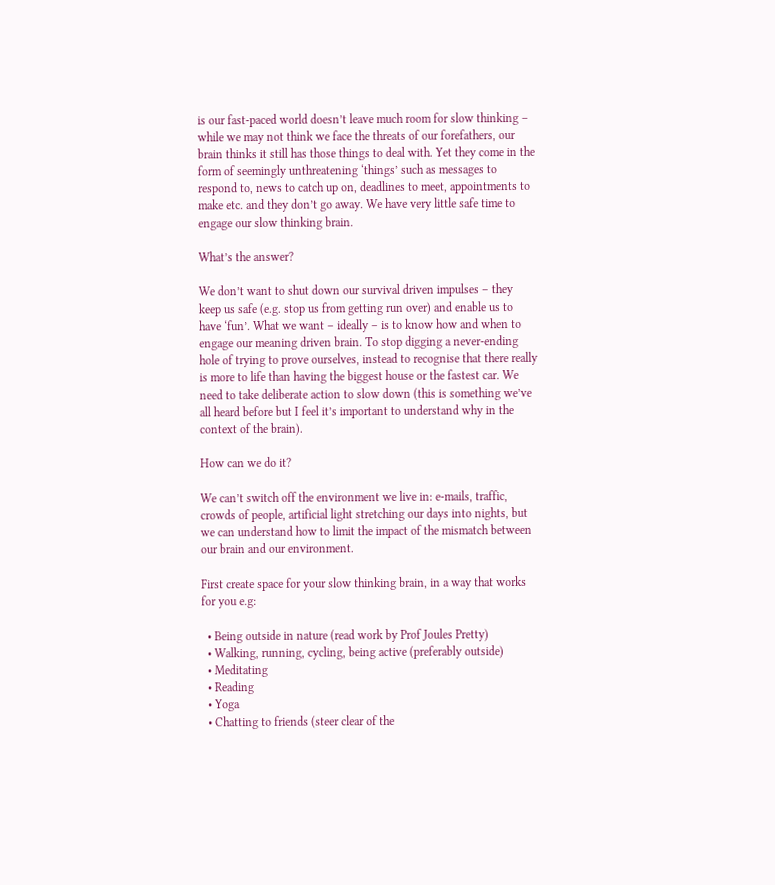is our fast-paced world doesn’t leave much room for slow thinking – while we may not think we face the threats of our forefathers, our brain thinks it still has those things to deal with. Yet they come in the form of seemingly unthreatening ‘things’ such as messages to respond to, news to catch up on, deadlines to meet, appointments to make etc. and they don’t go away. We have very little safe time to engage our slow thinking brain.

What’s the answer?

We don’t want to shut down our survival driven impulses – they keep us safe (e.g. stop us from getting run over) and enable us to have ‘fun’. What we want – ideally – is to know how and when to engage our meaning driven brain. To stop digging a never-ending hole of trying to prove ourselves, instead to recognise that there really is more to life than having the biggest house or the fastest car. We need to take deliberate action to slow down (this is something we’ve all heard before but I feel it’s important to understand why in the context of the brain).

How can we do it?

We can’t switch off the environment we live in: e-mails, traffic, crowds of people, artificial light stretching our days into nights, but we can understand how to limit the impact of the mismatch between our brain and our environment.

First create space for your slow thinking brain, in a way that works for you e.g:

  • Being outside in nature (read work by Prof Joules Pretty)
  • Walking, running, cycling, being active (preferably outside)
  • Meditating
  • Reading
  • Yoga
  • Chatting to friends (steer clear of the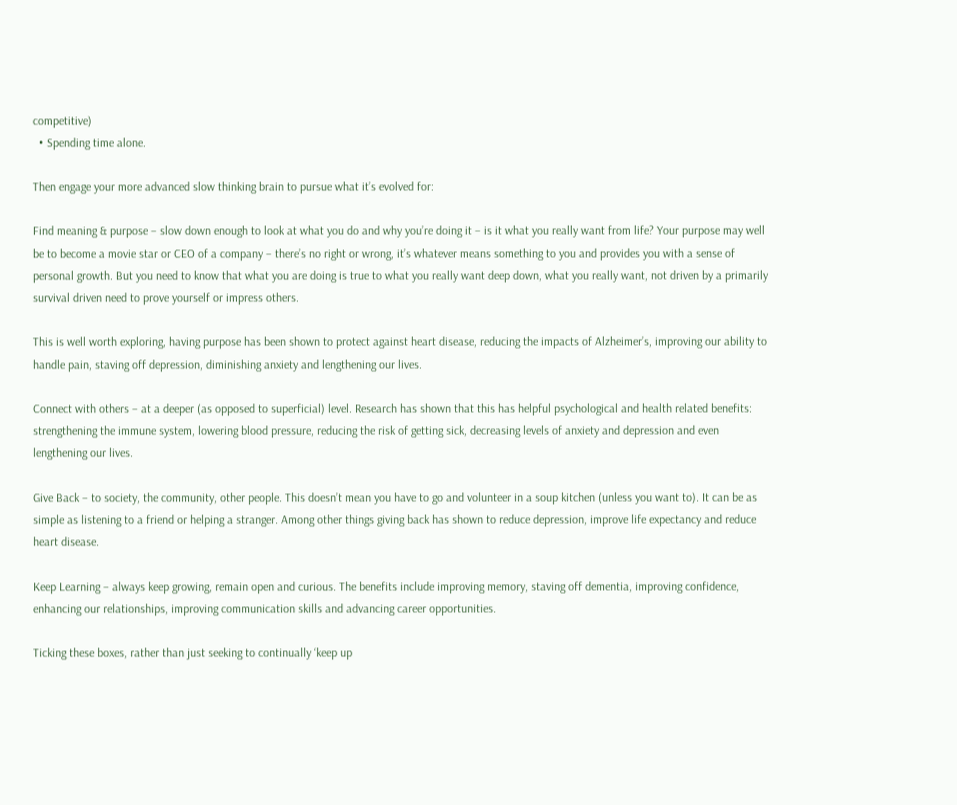competitive)
  • Spending time alone.

Then engage your more advanced slow thinking brain to pursue what it’s evolved for:

Find meaning & purpose – slow down enough to look at what you do and why you’re doing it – is it what you really want from life? Your purpose may well be to become a movie star or CEO of a company – there’s no right or wrong, it’s whatever means something to you and provides you with a sense of personal growth. But you need to know that what you are doing is true to what you really want deep down, what you really want, not driven by a primarily survival driven need to prove yourself or impress others.

This is well worth exploring, having purpose has been shown to protect against heart disease, reducing the impacts of Alzheimer’s, improving our ability to handle pain, staving off depression, diminishing anxiety and lengthening our lives.

Connect with others – at a deeper (as opposed to superficial) level. Research has shown that this has helpful psychological and health related benefits: strengthening the immune system, lowering blood pressure, reducing the risk of getting sick, decreasing levels of anxiety and depression and even lengthening our lives.

Give Back – to society, the community, other people. This doesn’t mean you have to go and volunteer in a soup kitchen (unless you want to). It can be as simple as listening to a friend or helping a stranger. Among other things giving back has shown to reduce depression, improve life expectancy and reduce heart disease.

Keep Learning – always keep growing, remain open and curious. The benefits include improving memory, staving off dementia, improving confidence, enhancing our relationships, improving communication skills and advancing career opportunities.

Ticking these boxes, rather than just seeking to continually ‘keep up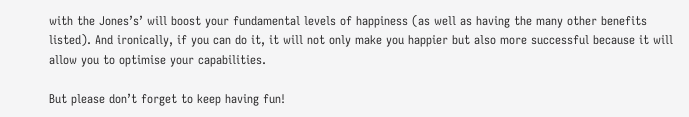with the Jones’s’ will boost your fundamental levels of happiness (as well as having the many other benefits listed). And ironically, if you can do it, it will not only make you happier but also more successful because it will allow you to optimise your capabilities.

But please don’t forget to keep having fun!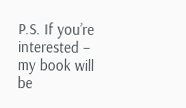P.S. If you’re interested – my book will be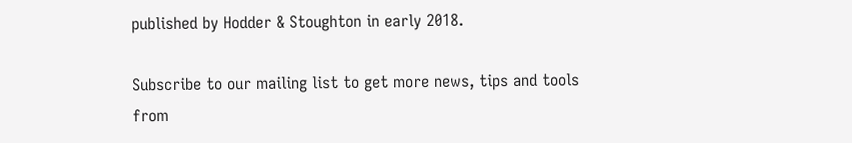published by Hodder & Stoughton in early 2018.

Subscribe to our mailing list to get more news, tips and tools from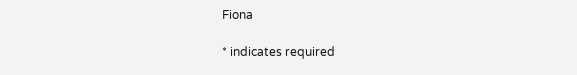Fiona

* indicates required